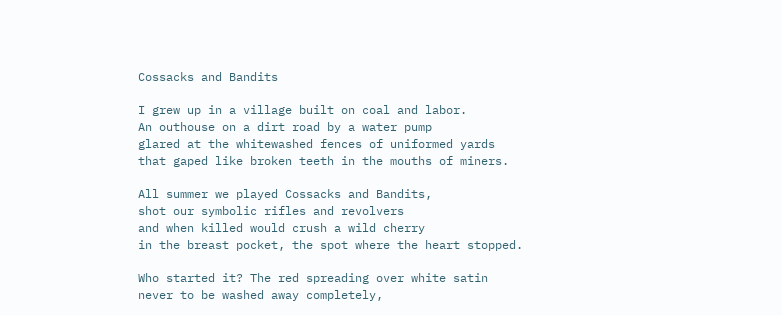Cossacks and Bandits

I grew up in a village built on coal and labor.
An outhouse on a dirt road by a water pump
glared at the whitewashed fences of uniformed yards
that gaped like broken teeth in the mouths of miners.

All summer we played Cossacks and Bandits,
shot our symbolic rifles and revolvers
and when killed would crush a wild cherry
in the breast pocket, the spot where the heart stopped.

Who started it? The red spreading over white satin
never to be washed away completely,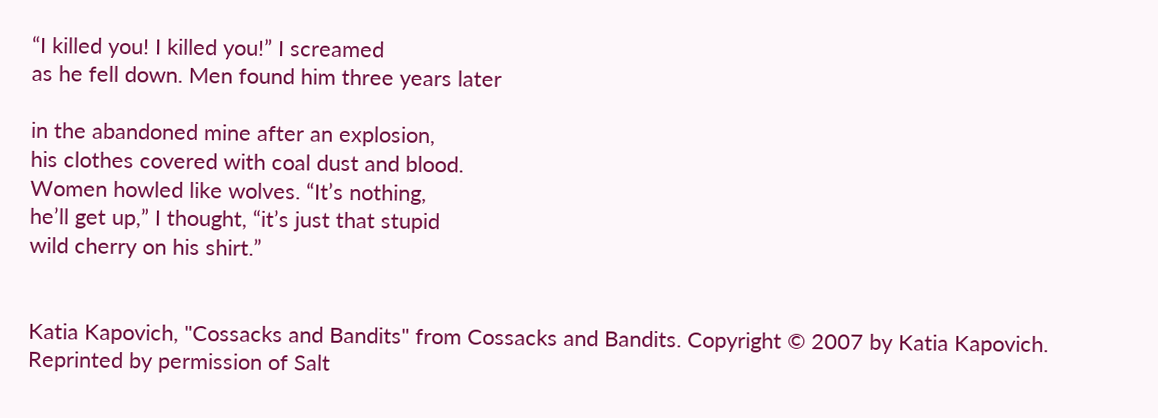“I killed you! I killed you!” I screamed
as he fell down. Men found him three years later

in the abandoned mine after an explosion,
his clothes covered with coal dust and blood.
Women howled like wolves. “It’s nothing,
he’ll get up,” I thought, “it’s just that stupid
wild cherry on his shirt.”


Katia Kapovich, "Cossacks and Bandits" from Cossacks and Bandits. Copyright © 2007 by Katia Kapovich.  Reprinted by permission of Salt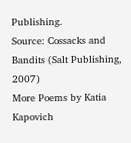Publishing.
Source: Cossacks and Bandits (Salt Publishing, 2007)
More Poems by Katia Kapovich